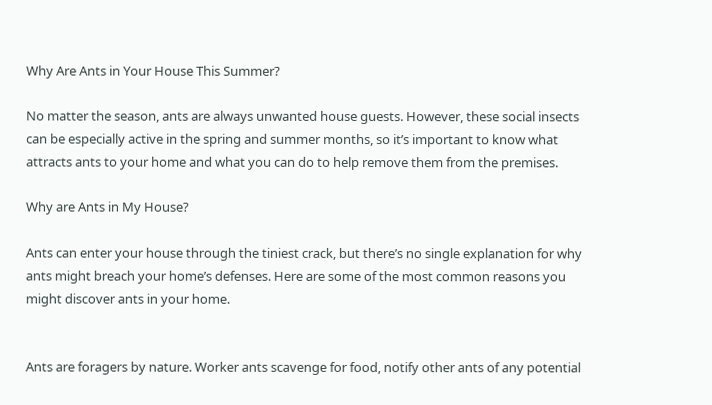Why Are Ants in Your House This Summer?

No matter the season, ants are always unwanted house guests. However, these social insects can be especially active in the spring and summer months, so it’s important to know what attracts ants to your home and what you can do to help remove them from the premises.

Why are Ants in My House?

Ants can enter your house through the tiniest crack, but there’s no single explanation for why ants might breach your home’s defenses. Here are some of the most common reasons you might discover ants in your home.


Ants are foragers by nature. Worker ants scavenge for food, notify other ants of any potential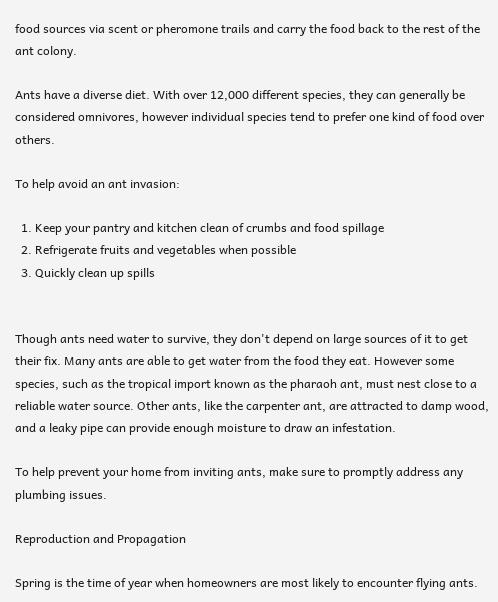food sources via scent or pheromone trails and carry the food back to the rest of the ant colony.

Ants have a diverse diet. With over 12,000 different species, they can generally be considered omnivores, however individual species tend to prefer one kind of food over others.

To help avoid an ant invasion:

  1. Keep your pantry and kitchen clean of crumbs and food spillage
  2. Refrigerate fruits and vegetables when possible
  3. Quickly clean up spills


Though ants need water to survive, they don't depend on large sources of it to get their fix. Many ants are able to get water from the food they eat. However some species, such as the tropical import known as the pharaoh ant, must nest close to a reliable water source. Other ants, like the carpenter ant, are attracted to damp wood, and a leaky pipe can provide enough moisture to draw an infestation.

To help prevent your home from inviting ants, make sure to promptly address any plumbing issues.

Reproduction and Propagation

Spring is the time of year when homeowners are most likely to encounter flying ants.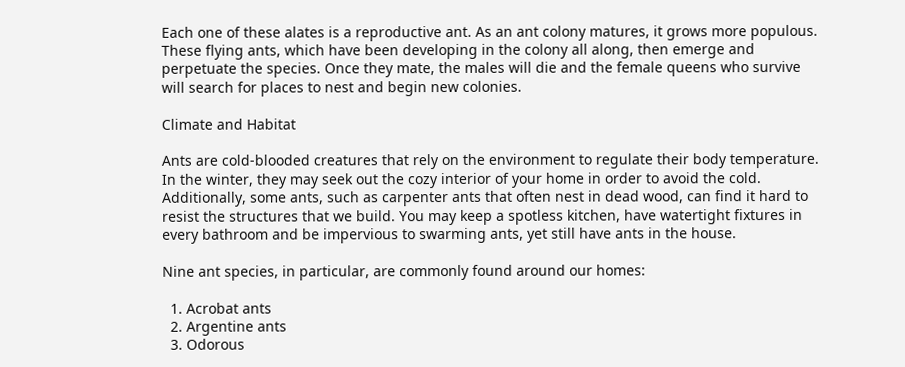Each one of these alates is a reproductive ant. As an ant colony matures, it grows more populous. These flying ants, which have been developing in the colony all along, then emerge and perpetuate the species. Once they mate, the males will die and the female queens who survive will search for places to nest and begin new colonies.

Climate and Habitat

Ants are cold-blooded creatures that rely on the environment to regulate their body temperature. In the winter, they may seek out the cozy interior of your home in order to avoid the cold. Additionally, some ants, such as carpenter ants that often nest in dead wood, can find it hard to resist the structures that we build. You may keep a spotless kitchen, have watertight fixtures in every bathroom and be impervious to swarming ants, yet still have ants in the house.

Nine ant species, in particular, are commonly found around our homes:

  1. Acrobat ants
  2. Argentine ants
  3. Odorous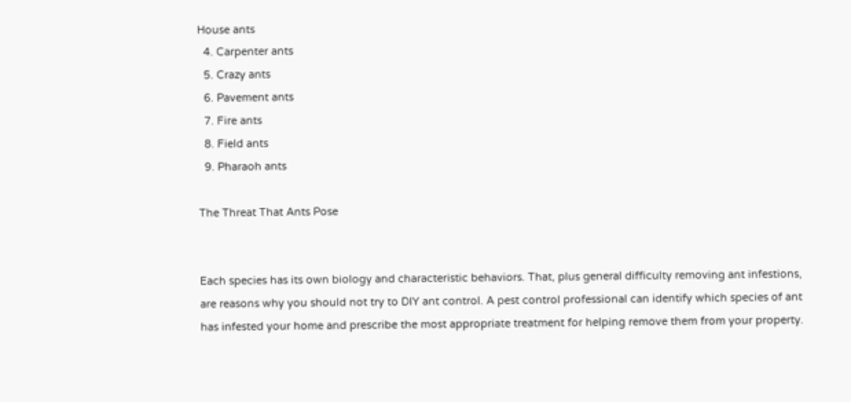House ants
  4. Carpenter ants
  5. Crazy ants
  6. Pavement ants
  7. Fire ants
  8. Field ants
  9. Pharaoh ants

The Threat That Ants Pose


Each species has its own biology and characteristic behaviors. That, plus general difficulty removing ant infestions, are reasons why you should not try to DIY ant control. A pest control professional can identify which species of ant has infested your home and prescribe the most appropriate treatment for helping remove them from your property.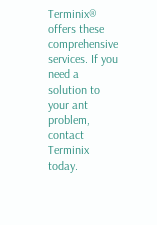Terminix® offers these comprehensive services. If you need a solution to your ant problem, contact Terminix today.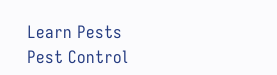Learn Pests Pest Control